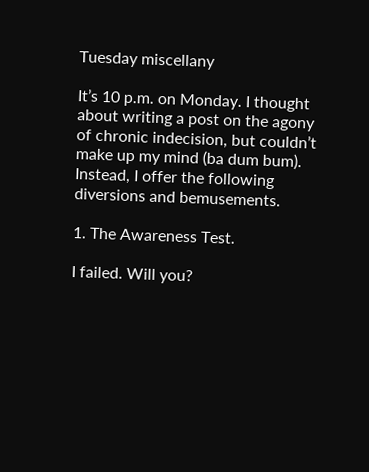Tuesday miscellany

It’s 10 p.m. on Monday. I thought about writing a post on the agony of chronic indecision, but couldn’t make up my mind (ba dum bum). Instead, I offer the following diversions and bemusements.

1. The Awareness Test.

I failed. Will you?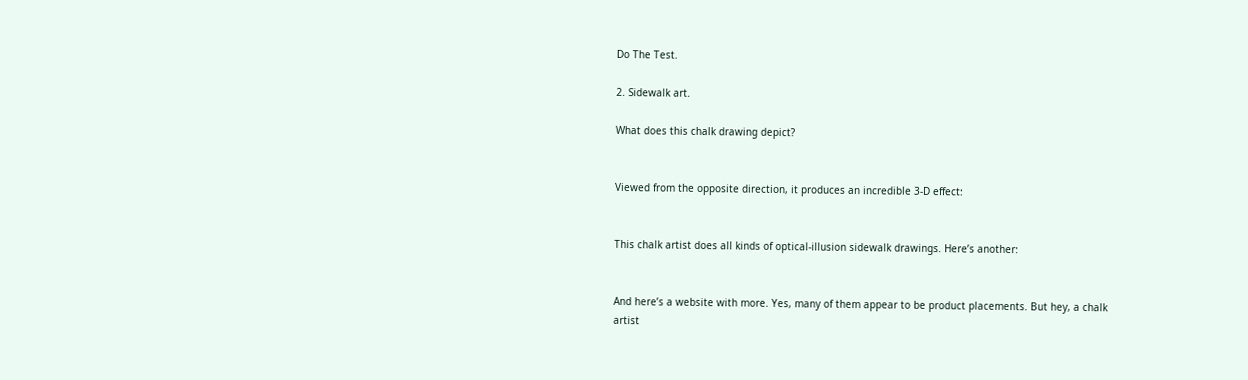Do The Test.

2. Sidewalk art.

What does this chalk drawing depict?


Viewed from the opposite direction, it produces an incredible 3-D effect:


This chalk artist does all kinds of optical-illusion sidewalk drawings. Here’s another:


And here’s a website with more. Yes, many of them appear to be product placements. But hey, a chalk artist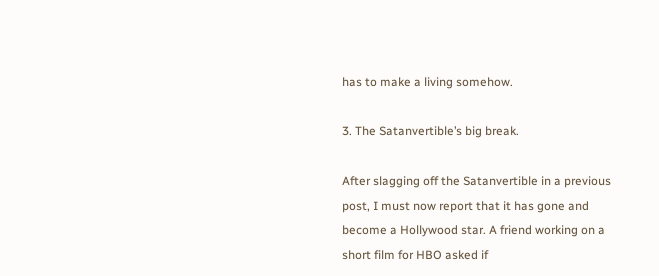has to make a living somehow.

3. The Satanvertible’s big break.

After slagging off the Satanvertible in a previous post, I must now report that it has gone and become a Hollywood star. A friend working on a short film for HBO asked if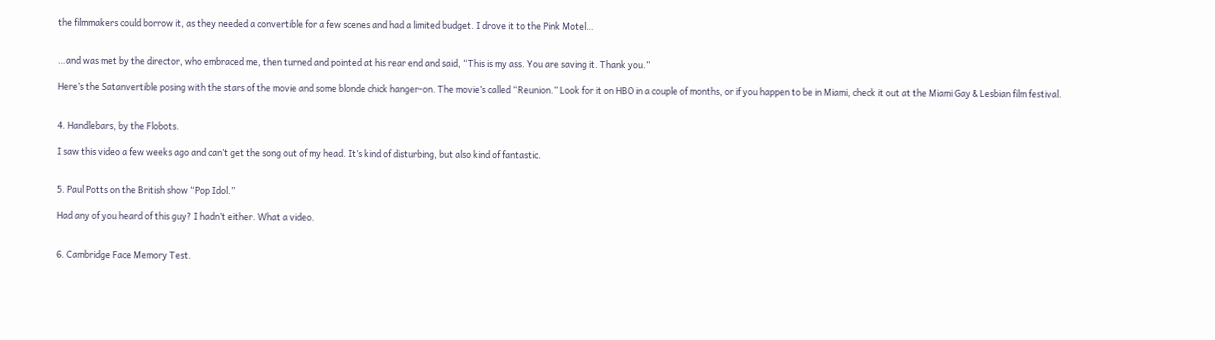the filmmakers could borrow it, as they needed a convertible for a few scenes and had a limited budget. I drove it to the Pink Motel…


…and was met by the director, who embraced me, then turned and pointed at his rear end and said, “This is my ass. You are saving it. Thank you.”

Here’s the Satanvertible posing with the stars of the movie and some blonde chick hanger-on. The movie’s called “Reunion.” Look for it on HBO in a couple of months, or if you happen to be in Miami, check it out at the Miami Gay & Lesbian film festival.


4. Handlebars, by the Flobots.

I saw this video a few weeks ago and can’t get the song out of my head. It’s kind of disturbing, but also kind of fantastic.


5. Paul Potts on the British show “Pop Idol.”

Had any of you heard of this guy? I hadn’t either. What a video.


6. Cambridge Face Memory Test.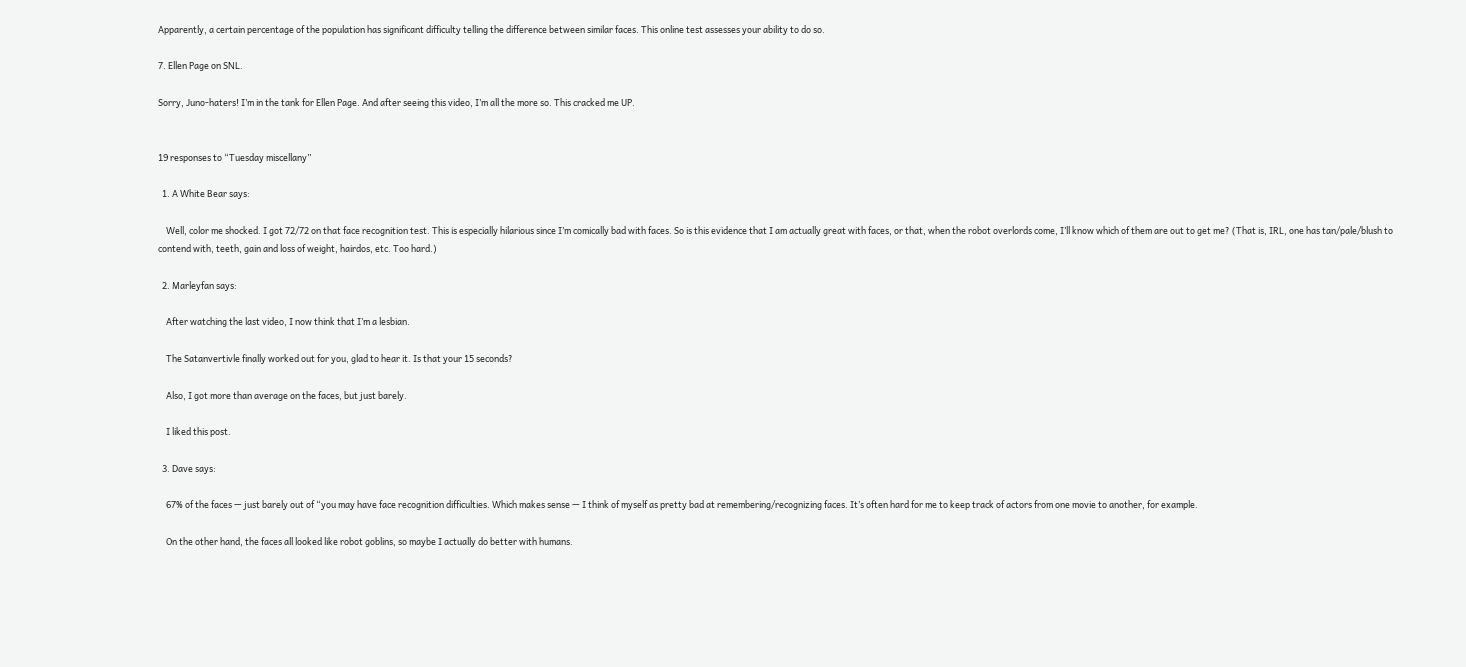Apparently, a certain percentage of the population has significant difficulty telling the difference between similar faces. This online test assesses your ability to do so.

7. Ellen Page on SNL.

Sorry, Juno-haters! I’m in the tank for Ellen Page. And after seeing this video, I’m all the more so. This cracked me UP.


19 responses to “Tuesday miscellany”

  1. A White Bear says:

    Well, color me shocked. I got 72/72 on that face recognition test. This is especially hilarious since I’m comically bad with faces. So is this evidence that I am actually great with faces, or that, when the robot overlords come, I’ll know which of them are out to get me? (That is, IRL, one has tan/pale/blush to contend with, teeth, gain and loss of weight, hairdos, etc. Too hard.)

  2. Marleyfan says:

    After watching the last video, I now think that I’m a lesbian.

    The Satanvertivle finally worked out for you, glad to hear it. Is that your 15 seconds?

    Also, I got more than average on the faces, but just barely.

    I liked this post.

  3. Dave says:

    67% of the faces — just barely out of “you may have face recognition difficulties. Which makes sense — I think of myself as pretty bad at remembering/recognizing faces. It’s often hard for me to keep track of actors from one movie to another, for example.

    On the other hand, the faces all looked like robot goblins, so maybe I actually do better with humans.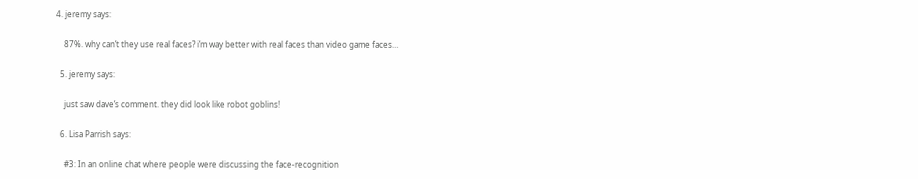4. jeremy says:

    87%. why can’t they use real faces? i’m way better with real faces than video game faces…

  5. jeremy says:

    just saw dave’s comment. they did look like robot goblins!

  6. Lisa Parrish says:

    #3: In an online chat where people were discussing the face-recognition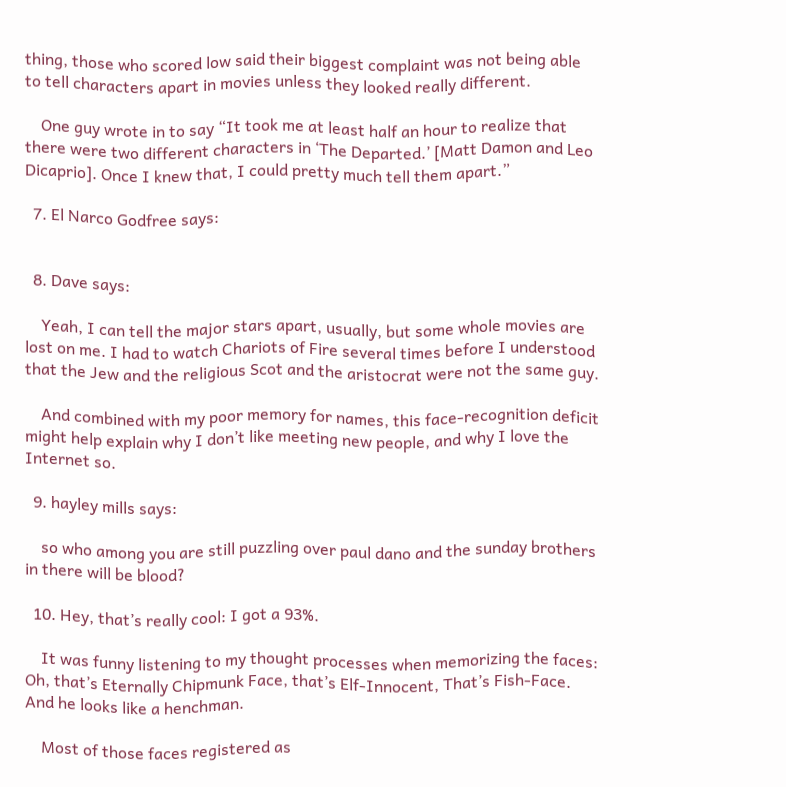thing, those who scored low said their biggest complaint was not being able to tell characters apart in movies unless they looked really different.

    One guy wrote in to say “It took me at least half an hour to realize that there were two different characters in ‘The Departed.’ [Matt Damon and Leo Dicaprio]. Once I knew that, I could pretty much tell them apart.”

  7. El Narco Godfree says:


  8. Dave says:

    Yeah, I can tell the major stars apart, usually, but some whole movies are lost on me. I had to watch Chariots of Fire several times before I understood that the Jew and the religious Scot and the aristocrat were not the same guy.

    And combined with my poor memory for names, this face-recognition deficit might help explain why I don’t like meeting new people, and why I love the Internet so.

  9. hayley mills says:

    so who among you are still puzzling over paul dano and the sunday brothers in there will be blood?

  10. Hey, that’s really cool: I got a 93%.

    It was funny listening to my thought processes when memorizing the faces: Oh, that’s Eternally Chipmunk Face, that’s Elf-Innocent, That’s Fish-Face. And he looks like a henchman.

    Most of those faces registered as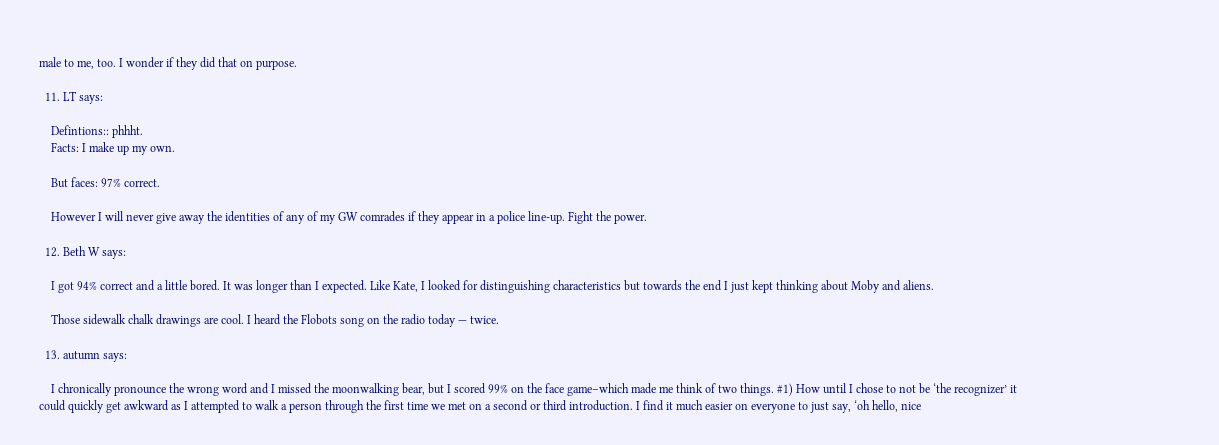male to me, too. I wonder if they did that on purpose.

  11. LT says:

    Defintions:: phhht.
    Facts: I make up my own.

    But faces: 97% correct.

    However I will never give away the identities of any of my GW comrades if they appear in a police line-up. Fight the power.

  12. Beth W says:

    I got 94% correct and a little bored. It was longer than I expected. Like Kate, I looked for distinguishing characteristics but towards the end I just kept thinking about Moby and aliens.

    Those sidewalk chalk drawings are cool. I heard the Flobots song on the radio today — twice.

  13. autumn says:

    I chronically pronounce the wrong word and I missed the moonwalking bear, but I scored 99% on the face game–which made me think of two things. #1) How until I chose to not be ‘the recognizer’ it could quickly get awkward as I attempted to walk a person through the first time we met on a second or third introduction. I find it much easier on everyone to just say, ‘oh hello, nice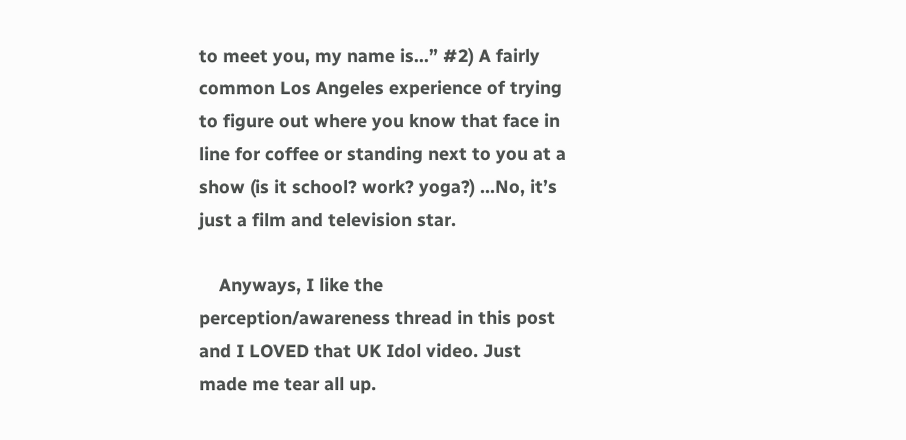to meet you, my name is…” #2) A fairly common Los Angeles experience of trying to figure out where you know that face in line for coffee or standing next to you at a show (is it school? work? yoga?) …No, it’s just a film and television star.

    Anyways, I like the perception/awareness thread in this post and I LOVED that UK Idol video. Just made me tear all up.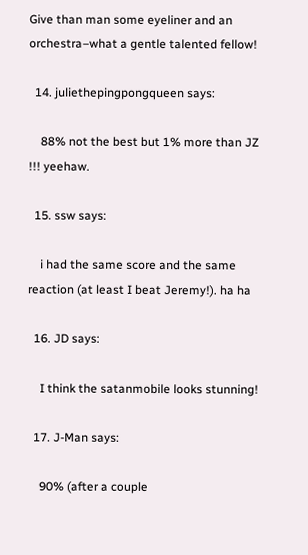Give than man some eyeliner and an orchestra–what a gentle talented fellow!

  14. juliethepingpongqueen says:

    88% not the best but 1% more than JZ !!! yeehaw.

  15. ssw says:

    i had the same score and the same reaction (at least I beat Jeremy!). ha ha

  16. JD says:

    I think the satanmobile looks stunning!

  17. J-Man says:

    90% (after a couple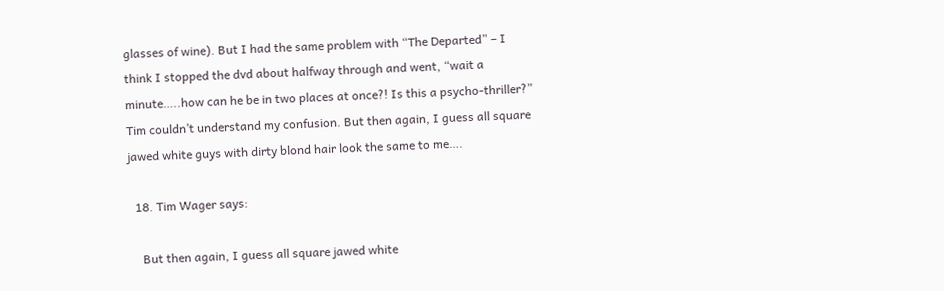glasses of wine). But I had the same problem with “The Departed” – I think I stopped the dvd about halfway through and went, “wait a minute…..how can he be in two places at once?! Is this a psycho-thriller?” Tim couldn’t understand my confusion. But then again, I guess all square jawed white guys with dirty blond hair look the same to me….

  18. Tim Wager says:

    But then again, I guess all square jawed white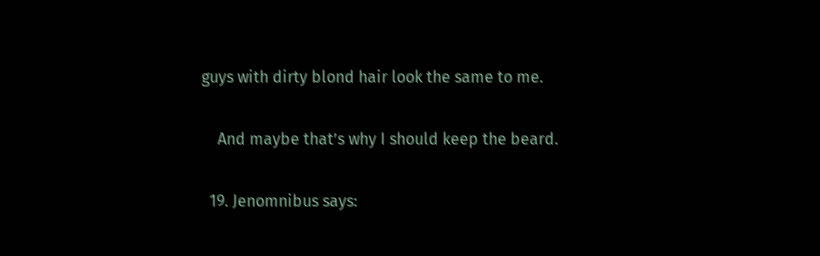guys with dirty blond hair look the same to me.

    And maybe that’s why I should keep the beard.

  19. Jenomnibus says: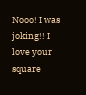Nooo! I was joking!! I love your square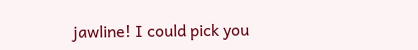jawline! I could pick you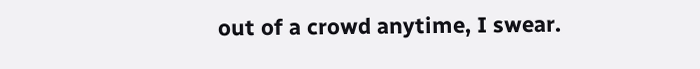out of a crowd anytime, I swear.